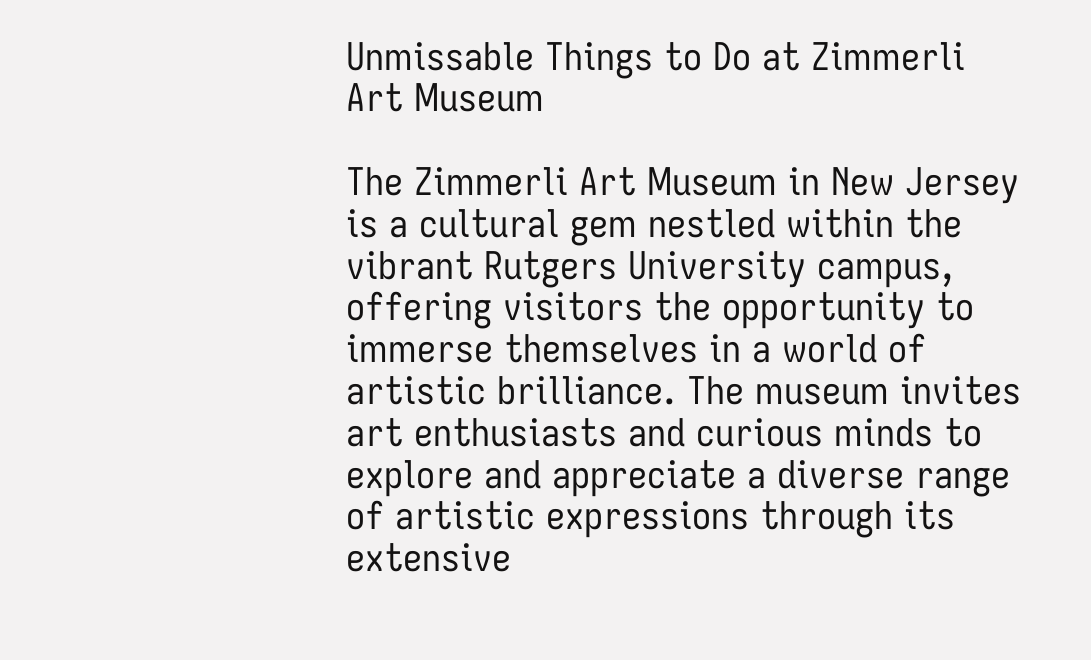Unmissable Things to Do at Zimmerli Art Museum

The Zimmerli Art Museum in New Jersey is a cultural gem nestled within the vibrant Rutgers University campus, offering visitors the opportunity to immerse themselves in a world of artistic brilliance. The museum invites art enthusiasts and curious minds to explore and appreciate a diverse range of artistic expressions through its extensive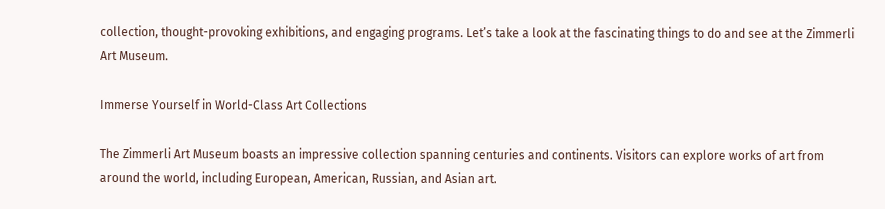collection, thought-provoking exhibitions, and engaging programs. Let’s take a look at the fascinating things to do and see at the Zimmerli Art Museum.

Immerse Yourself in World-Class Art Collections

The Zimmerli Art Museum boasts an impressive collection spanning centuries and continents. Visitors can explore works of art from around the world, including European, American, Russian, and Asian art.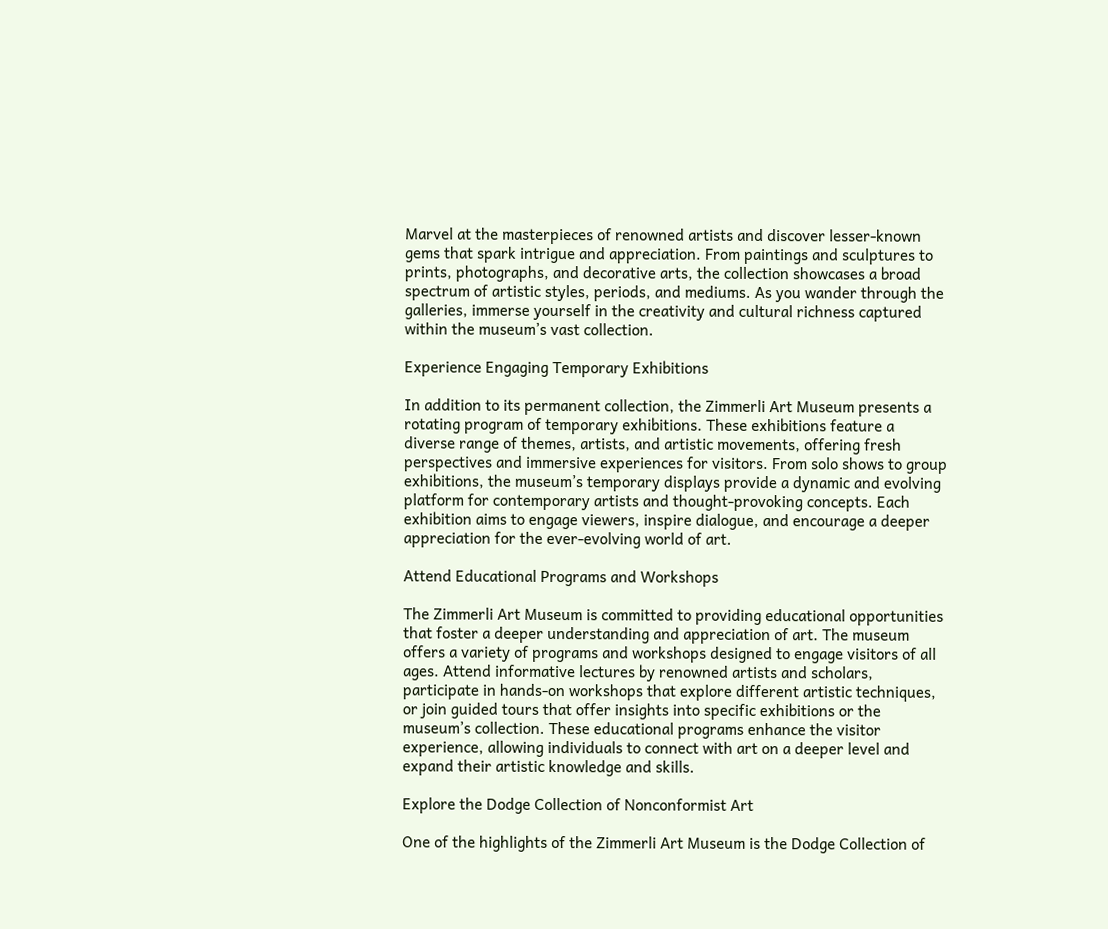Marvel at the masterpieces of renowned artists and discover lesser-known gems that spark intrigue and appreciation. From paintings and sculptures to prints, photographs, and decorative arts, the collection showcases a broad spectrum of artistic styles, periods, and mediums. As you wander through the galleries, immerse yourself in the creativity and cultural richness captured within the museum’s vast collection.

Experience Engaging Temporary Exhibitions

In addition to its permanent collection, the Zimmerli Art Museum presents a rotating program of temporary exhibitions. These exhibitions feature a diverse range of themes, artists, and artistic movements, offering fresh perspectives and immersive experiences for visitors. From solo shows to group exhibitions, the museum’s temporary displays provide a dynamic and evolving platform for contemporary artists and thought-provoking concepts. Each exhibition aims to engage viewers, inspire dialogue, and encourage a deeper appreciation for the ever-evolving world of art.

Attend Educational Programs and Workshops

The Zimmerli Art Museum is committed to providing educational opportunities that foster a deeper understanding and appreciation of art. The museum offers a variety of programs and workshops designed to engage visitors of all ages. Attend informative lectures by renowned artists and scholars, participate in hands-on workshops that explore different artistic techniques, or join guided tours that offer insights into specific exhibitions or the museum’s collection. These educational programs enhance the visitor experience, allowing individuals to connect with art on a deeper level and expand their artistic knowledge and skills.

Explore the Dodge Collection of Nonconformist Art

One of the highlights of the Zimmerli Art Museum is the Dodge Collection of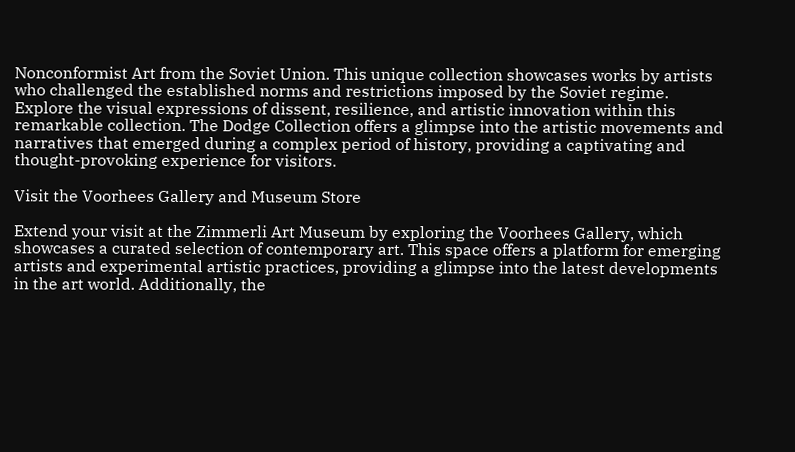Nonconformist Art from the Soviet Union. This unique collection showcases works by artists who challenged the established norms and restrictions imposed by the Soviet regime. Explore the visual expressions of dissent, resilience, and artistic innovation within this remarkable collection. The Dodge Collection offers a glimpse into the artistic movements and narratives that emerged during a complex period of history, providing a captivating and thought-provoking experience for visitors.

Visit the Voorhees Gallery and Museum Store

Extend your visit at the Zimmerli Art Museum by exploring the Voorhees Gallery, which showcases a curated selection of contemporary art. This space offers a platform for emerging artists and experimental artistic practices, providing a glimpse into the latest developments in the art world. Additionally, the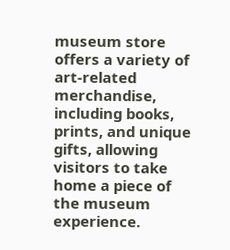museum store offers a variety of art-related merchandise, including books, prints, and unique gifts, allowing visitors to take home a piece of the museum experience.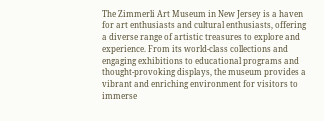The Zimmerli Art Museum in New Jersey is a haven for art enthusiasts and cultural enthusiasts, offering a diverse range of artistic treasures to explore and experience. From its world-class collections and engaging exhibitions to educational programs and thought-provoking displays, the museum provides a vibrant and enriching environment for visitors to immerse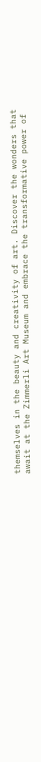themselves in the beauty and creativity of art. Discover the wonders that await at the Zimmerli Art Museum and embrace the transformative power of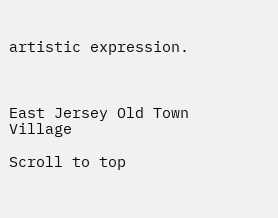artistic expression.



East Jersey Old Town Village

Scroll to top